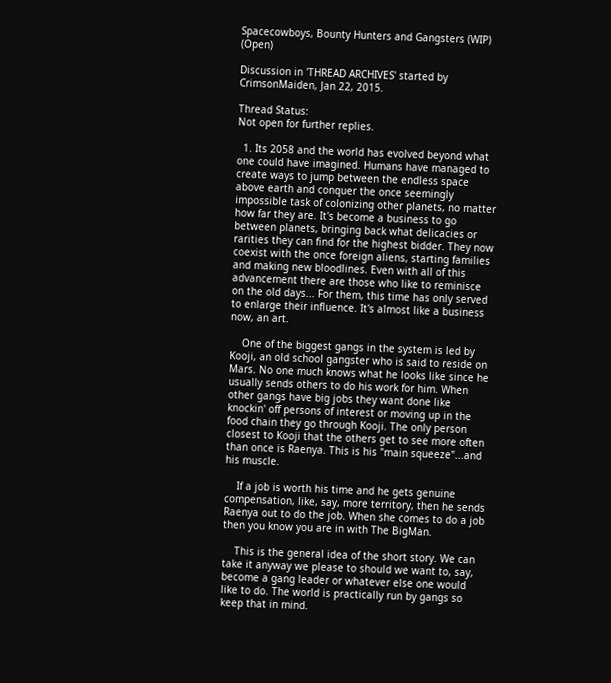Spacecowboys, Bounty Hunters and Gangsters (WIP) (Open)

Discussion in 'THREAD ARCHIVES' started by CrimsonMaiden, Jan 22, 2015.

Thread Status:
Not open for further replies.

  1. Its 2058 and the world has evolved beyond what one could have imagined. Humans have managed to create ways to jump between the endless space above earth and conquer the once seemingly impossible task of colonizing other planets, no matter how far they are. It's become a business to go between planets, bringing back what delicacies or rarities they can find for the highest bidder. They now coexist with the once foreign aliens, starting families and making new bloodlines. Even with all of this advancement there are those who like to reminisce on the old days... For them, this time has only served to enlarge their influence. It's almost like a business now, an art.

    One of the biggest gangs in the system is led by Kooji, an old school gangster who is said to reside on Mars. No one much knows what he looks like since he usually sends others to do his work for him. When other gangs have big jobs they want done like knockin' off persons of interest or moving up in the food chain they go through Kooji. The only person closest to Kooji that the others get to see more often than once is Raenya. This is his "main squeeze"...and his muscle.

    If a job is worth his time and he gets genuine compensation, like, say, more territory, then he sends Raenya out to do the job. When she comes to do a job then you know you are in with The BigMan.

    This is the general idea of the short story. We can take it anyway we please to should we want to, say, become a gang leader or whatever else one would like to do. The world is practically run by gangs so keep that in mind.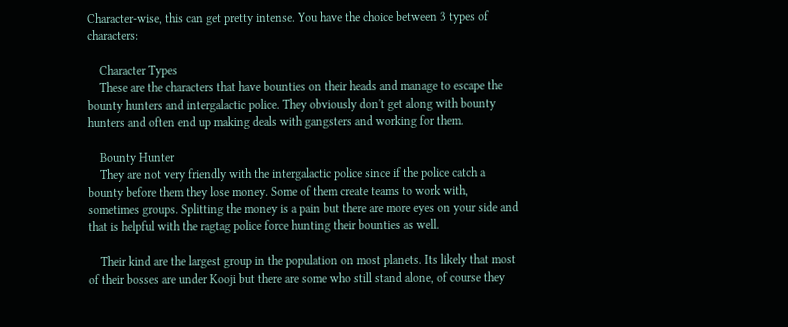Character-wise, this can get pretty intense. You have the choice between 3 types of characters:

    Character Types
    These are the characters that have bounties on their heads and manage to escape the bounty hunters and intergalactic police. They obviously don't get along with bounty hunters and often end up making deals with gangsters and working for them.

    Bounty Hunter
    They are not very friendly with the intergalactic police since if the police catch a bounty before them they lose money. Some of them create teams to work with, sometimes groups. Splitting the money is a pain but there are more eyes on your side and that is helpful with the ragtag police force hunting their bounties as well.

    Their kind are the largest group in the population on most planets. Its likely that most of their bosses are under Kooji but there are some who still stand alone, of course they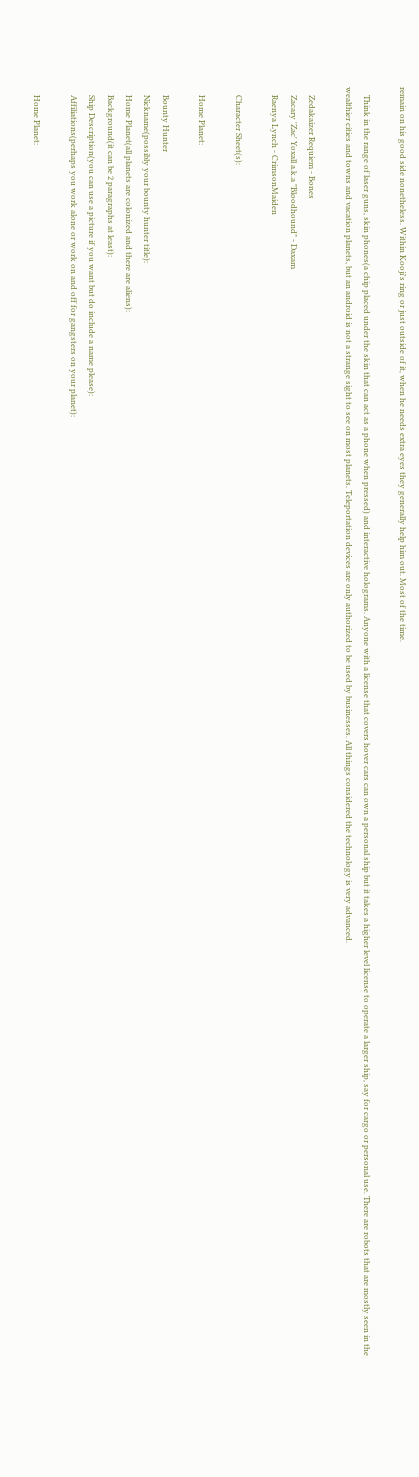remain on his good side nonetheless. Within Kooji's ring or just outside of it, when he needs extra eyes they generally help him out. Most of the time.

    Think in the range of laser guns, skin phones(a chip placed under the skin that can act as a phone when pressed) and interactive holograms. Anyone with a license that covers hover cars can own a personal ship but it takes a higher level license to operate a larger ship, say for cargo or personal use. There are robots that are mostly seen in the wealthier cities and towns and vacation planets, but an android is not a strange sight to see on most planets. Teleportation devices are only authorized to be used by businesses. All things considered the technology is very advanced.

    Zedakaizer Requiem - Bones
    Zacary 'Zac' Yoxall a.k.a "Bloodhound" - Daxam
    Raenya Lynch - CrimsonMaiden

    Character Sheet(s):

    Home Planet:

    Bounty Hunter
    Nickname(possibly your bounty hunter title):
    Home Planet(all planets are colonized and there are aliens):
    Background(it can be 2 paragraphs at least):
    Ship Description(you can use a picture if you want but do include a name please):
    Affiliations(perhaps you work alone or work on and off for gangsters on your planet):

    Home Planet: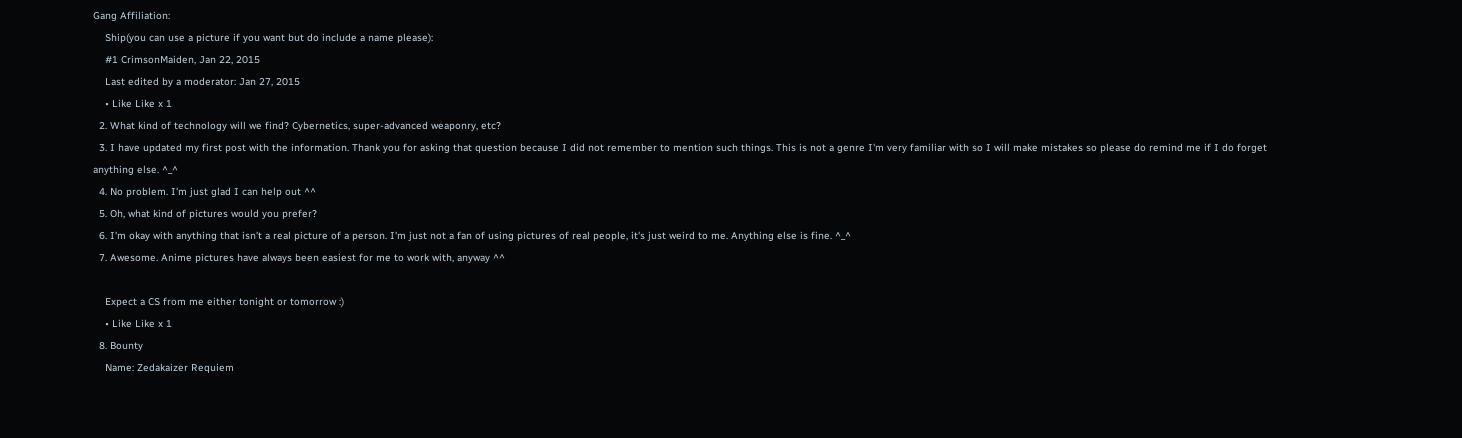Gang Affiliation:
    Ship(you can use a picture if you want but do include a name please):
    #1 CrimsonMaiden, Jan 22, 2015
    Last edited by a moderator: Jan 27, 2015
    • Like Like x 1
  2. What kind of technology will we find? Cybernetics, super-advanced weaponry, etc?
  3. I have updated my first post with the information. Thank you for asking that question because I did not remember to mention such things. This is not a genre I'm very familiar with so I will make mistakes so please do remind me if I do forget anything else. ^_^
  4. No problem. I'm just glad I can help out ^^
  5. Oh, what kind of pictures would you prefer?
  6. I'm okay with anything that isn't a real picture of a person. I'm just not a fan of using pictures of real people, it's just weird to me. Anything else is fine. ^_^
  7. Awesome. Anime pictures have always been easiest for me to work with, anyway ^^

    Expect a CS from me either tonight or tomorrow :)
    • Like Like x 1
  8. Bounty
    Name: Zedakaizer Requiem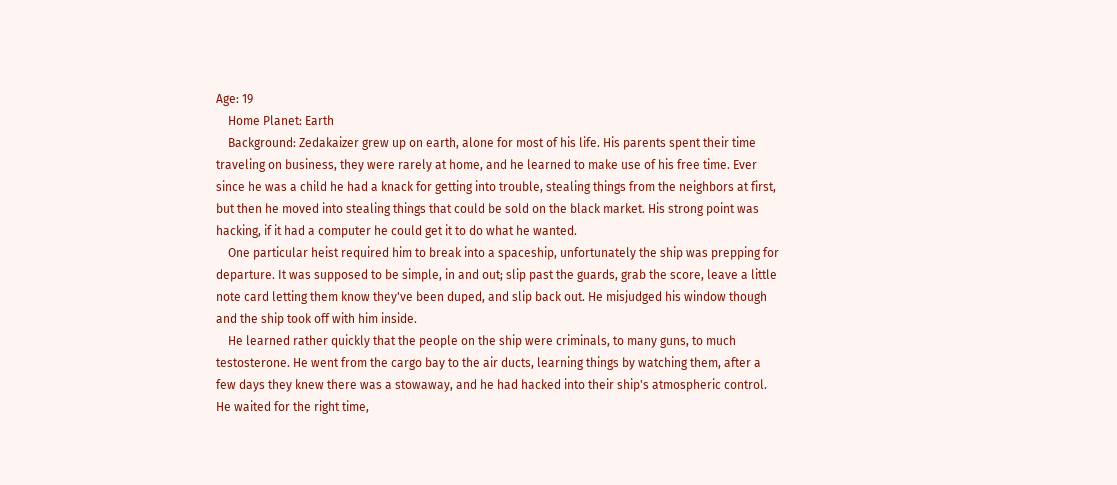Age: 19
    Home Planet: Earth
    Background: Zedakaizer grew up on earth, alone for most of his life. His parents spent their time traveling on business, they were rarely at home, and he learned to make use of his free time. Ever since he was a child he had a knack for getting into trouble, stealing things from the neighbors at first, but then he moved into stealing things that could be sold on the black market. His strong point was hacking, if it had a computer he could get it to do what he wanted.
    One particular heist required him to break into a spaceship, unfortunately the ship was prepping for departure. It was supposed to be simple, in and out; slip past the guards, grab the score, leave a little note card letting them know they've been duped, and slip back out. He misjudged his window though and the ship took off with him inside.
    He learned rather quickly that the people on the ship were criminals, to many guns, to much testosterone. He went from the cargo bay to the air ducts, learning things by watching them, after a few days they knew there was a stowaway, and he had hacked into their ship's atmospheric control. He waited for the right time,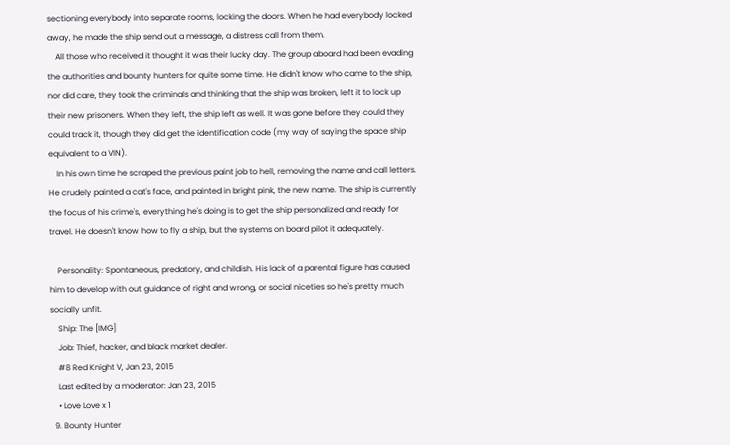sectioning everybody into separate rooms, locking the doors. When he had everybody locked away, he made the ship send out a message, a distress call from them.
    All those who received it thought it was their lucky day. The group aboard had been evading the authorities and bounty hunters for quite some time. He didn't know who came to the ship, nor did care, they took the criminals and thinking that the ship was broken, left it to lock up their new prisoners. When they left, the ship left as well. It was gone before they could they could track it, though they did get the identification code (my way of saying the space ship equivalent to a VIN).
    In his own time he scraped the previous paint job to hell, removing the name and call letters. He crudely painted a cat's face, and painted in bright pink, the new name. The ship is currently the focus of his crime's, everything he's doing is to get the ship personalized and ready for travel. He doesn't know how to fly a ship, but the systems on board pilot it adequately.

    Personality: Spontaneous, predatory, and childish. His lack of a parental figure has caused him to develop with out guidance of right and wrong, or social niceties so he's pretty much socially unfit.
    Ship: The [IMG]
    Job: Thief, hacker, and black market dealer.
    #8 Red Knight V, Jan 23, 2015
    Last edited by a moderator: Jan 23, 2015
    • Love Love x 1
  9. Bounty Hunter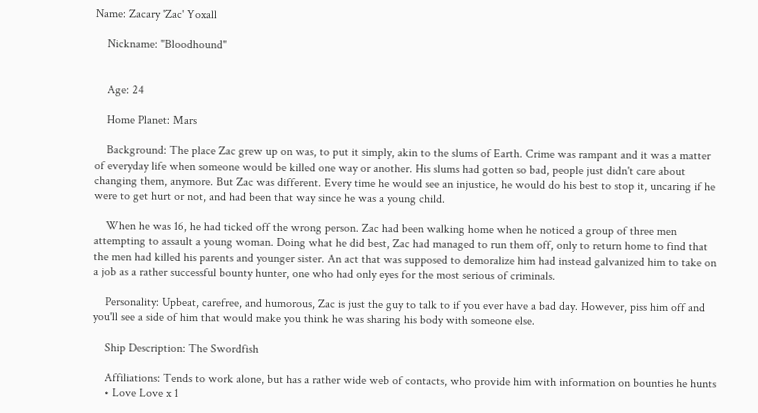Name: Zacary 'Zac' Yoxall

    Nickname: "Bloodhound"


    Age: 24

    Home Planet: Mars

    Background: The place Zac grew up on was, to put it simply, akin to the slums of Earth. Crime was rampant and it was a matter of everyday life when someone would be killed one way or another. His slums had gotten so bad, people just didn't care about changing them, anymore. But Zac was different. Every time he would see an injustice, he would do his best to stop it, uncaring if he were to get hurt or not, and had been that way since he was a young child.

    When he was 16, he had ticked off the wrong person. Zac had been walking home when he noticed a group of three men attempting to assault a young woman. Doing what he did best, Zac had managed to run them off, only to return home to find that the men had killed his parents and younger sister. An act that was supposed to demoralize him had instead galvanized him to take on a job as a rather successful bounty hunter, one who had only eyes for the most serious of criminals.

    Personality: Upbeat, carefree, and humorous, Zac is just the guy to talk to if you ever have a bad day. However, piss him off and you'll see a side of him that would make you think he was sharing his body with someone else.

    Ship Description: The Swordfish

    Affiliations: Tends to work alone, but has a rather wide web of contacts, who provide him with information on bounties he hunts
    • Love Love x 1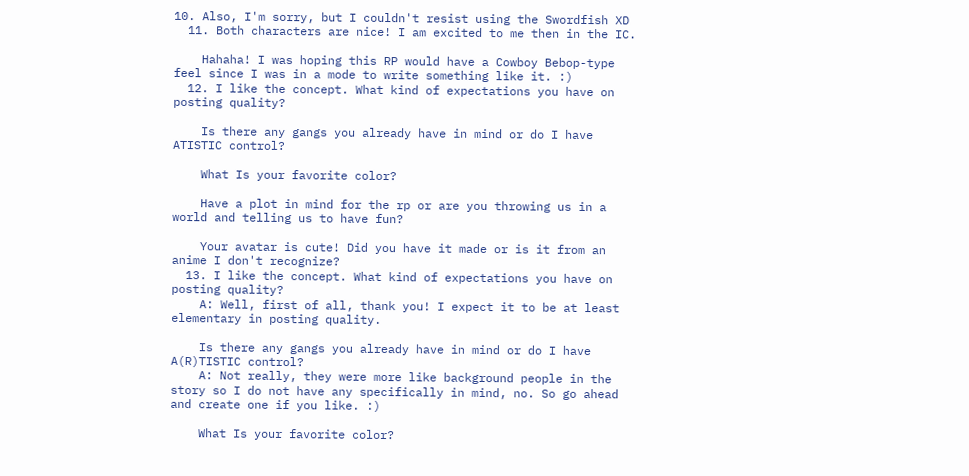10. Also, I'm sorry, but I couldn't resist using the Swordfish XD
  11. Both characters are nice! I am excited to me then in the IC.

    Hahaha! I was hoping this RP would have a Cowboy Bebop-type feel since I was in a mode to write something like it. :)
  12. I like the concept. What kind of expectations you have on posting quality?

    Is there any gangs you already have in mind or do I have ATISTIC control?

    What Is your favorite color?

    Have a plot in mind for the rp or are you throwing us in a world and telling us to have fun?

    Your avatar is cute! Did you have it made or is it from an anime I don't recognize?
  13. I like the concept. What kind of expectations you have on posting quality?
    A: Well, first of all, thank you! I expect it to be at least elementary in posting quality.

    Is there any gangs you already have in mind or do I have A(R)TISTIC control?
    A: Not really, they were more like background people in the story so I do not have any specifically in mind, no. So go ahead and create one if you like. :)

    What Is your favorite color?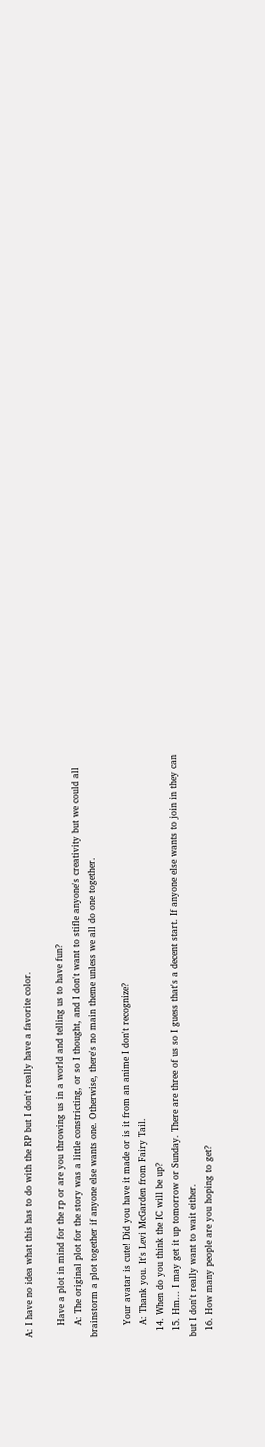A: I have no idea what this has to do with the RP but I don't really have a favorite color.

    Have a plot in mind for the rp or are you throwing us in a world and telling us to have fun?
    A: The original plot for the story was a little constricting, or so I thought, and I don't want to stifle anyone's creativity but we could all brainstorm a plot together if anyone else wants one. Otherwise, there's no main theme unless we all do one together.

    Your avatar is cute! Did you have it made or is it from an anime I don't recognize?
    A: Thank you. It's Levi McGarden from Fairy Tail.
  14. When do you think the IC will be up?
  15. Hm... I may get it up tomorrow or Sunday. There are three of us so I guess that's a decent start. If anyone else wants to join in they can but I don't really want to wait either.
  16. How many people are you hoping to get?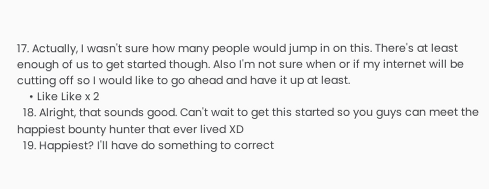17. Actually, I wasn't sure how many people would jump in on this. There's at least enough of us to get started though. Also I'm not sure when or if my internet will be cutting off so I would like to go ahead and have it up at least.
    • Like Like x 2
  18. Alright, that sounds good. Can't wait to get this started so you guys can meet the happiest bounty hunter that ever lived XD
  19. Happiest? I'll have do something to correct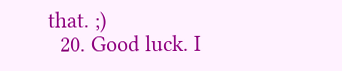that. ;)
  20. Good luck. I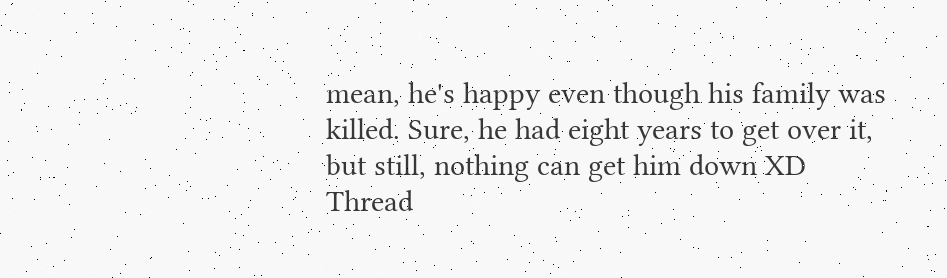mean, he's happy even though his family was killed. Sure, he had eight years to get over it, but still, nothing can get him down XD
Thread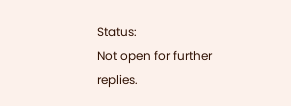Status:
Not open for further replies.